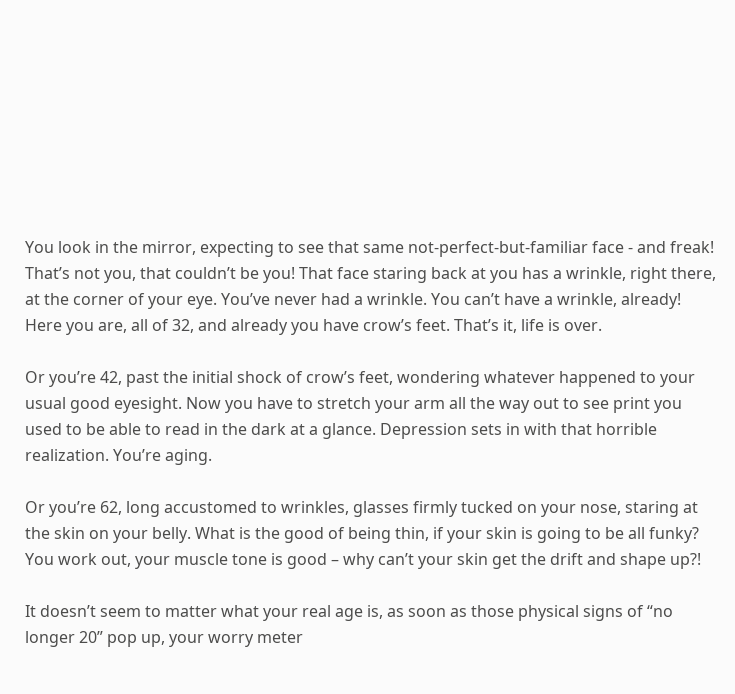You look in the mirror, expecting to see that same not-perfect-but-familiar face - and freak! That’s not you, that couldn’t be you! That face staring back at you has a wrinkle, right there, at the corner of your eye. You’ve never had a wrinkle. You can’t have a wrinkle, already! Here you are, all of 32, and already you have crow’s feet. That’s it, life is over.

Or you’re 42, past the initial shock of crow’s feet, wondering whatever happened to your usual good eyesight. Now you have to stretch your arm all the way out to see print you used to be able to read in the dark at a glance. Depression sets in with that horrible realization. You’re aging.

Or you’re 62, long accustomed to wrinkles, glasses firmly tucked on your nose, staring at the skin on your belly. What is the good of being thin, if your skin is going to be all funky? You work out, your muscle tone is good – why can’t your skin get the drift and shape up?!

It doesn’t seem to matter what your real age is, as soon as those physical signs of “no longer 20” pop up, your worry meter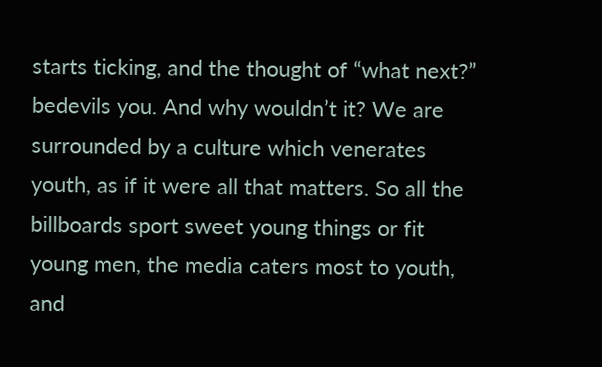starts ticking, and the thought of “what next?” bedevils you. And why wouldn’t it? We are surrounded by a culture which venerates youth, as if it were all that matters. So all the billboards sport sweet young things or fit young men, the media caters most to youth, and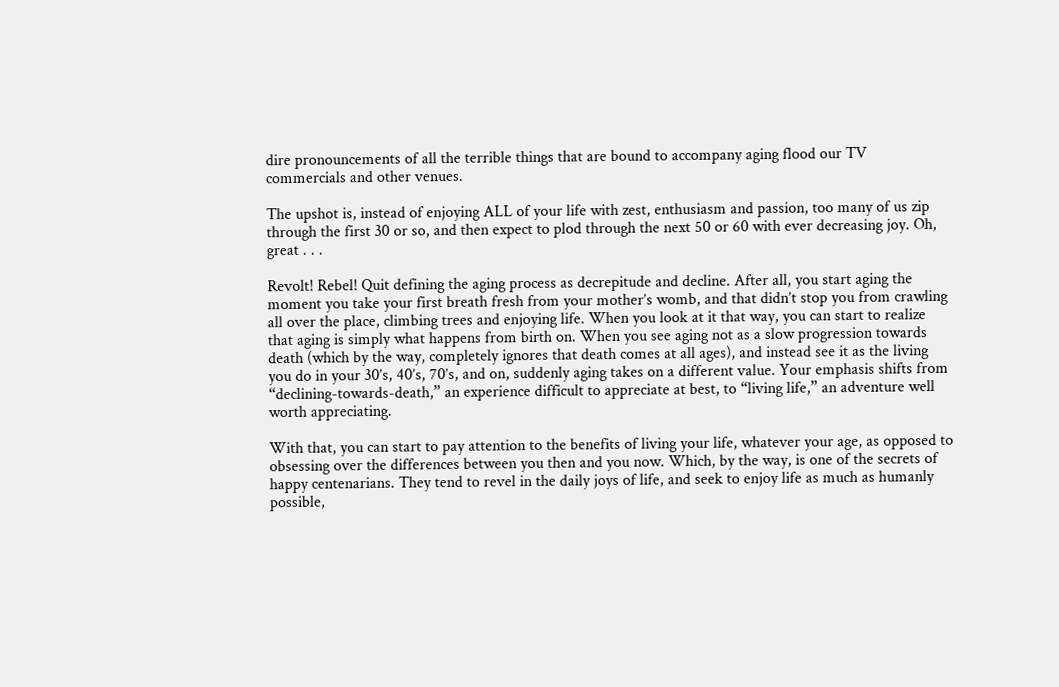dire pronouncements of all the terrible things that are bound to accompany aging flood our TV commercials and other venues.

The upshot is, instead of enjoying ALL of your life with zest, enthusiasm and passion, too many of us zip through the first 30 or so, and then expect to plod through the next 50 or 60 with ever decreasing joy. Oh, great . . .

Revolt! Rebel! Quit defining the aging process as decrepitude and decline. After all, you start aging the moment you take your first breath fresh from your mother’s womb, and that didn’t stop you from crawling all over the place, climbing trees and enjoying life. When you look at it that way, you can start to realize that aging is simply what happens from birth on. When you see aging not as a slow progression towards death (which by the way, completely ignores that death comes at all ages), and instead see it as the living you do in your 30’s, 40’s, 70’s, and on, suddenly aging takes on a different value. Your emphasis shifts from “declining-towards-death,” an experience difficult to appreciate at best, to “living life,” an adventure well worth appreciating.

With that, you can start to pay attention to the benefits of living your life, whatever your age, as opposed to obsessing over the differences between you then and you now. Which, by the way, is one of the secrets of happy centenarians. They tend to revel in the daily joys of life, and seek to enjoy life as much as humanly possible,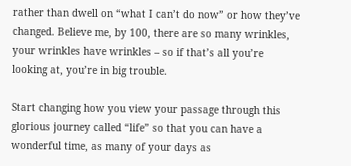rather than dwell on “what I can’t do now” or how they’ve changed. Believe me, by 100, there are so many wrinkles, your wrinkles have wrinkles – so if that’s all you’re looking at, you’re in big trouble.

Start changing how you view your passage through this glorious journey called “life” so that you can have a wonderful time, as many of your days as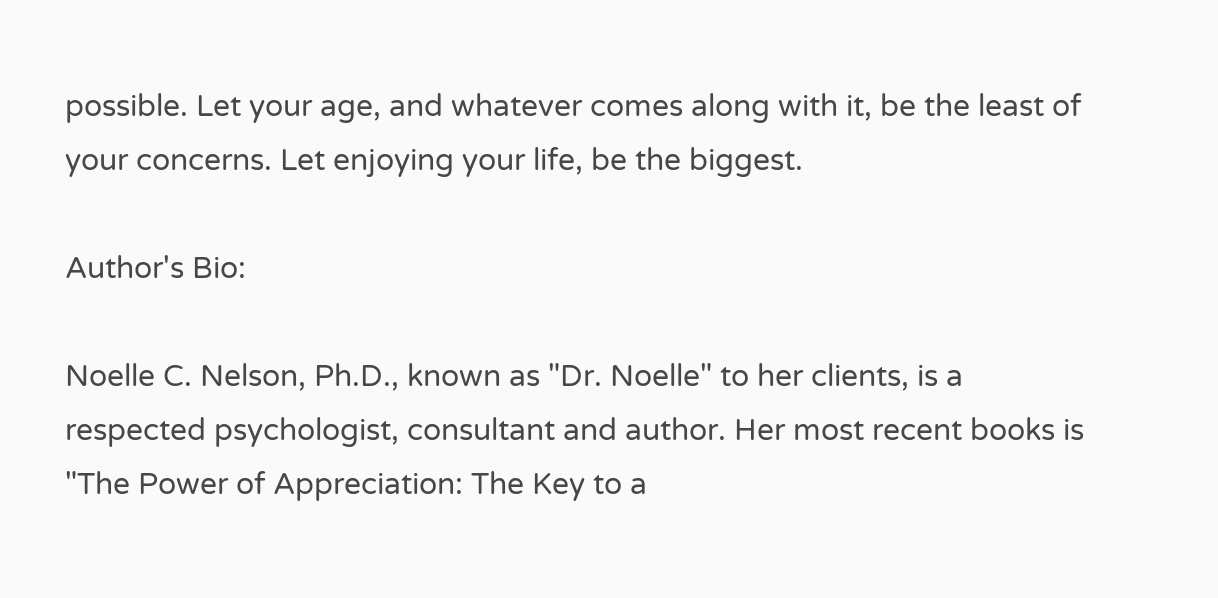possible. Let your age, and whatever comes along with it, be the least of your concerns. Let enjoying your life, be the biggest.

Author's Bio:

Noelle C. Nelson, Ph.D., known as "Dr. Noelle" to her clients, is a respected psychologist, consultant and author. Her most recent books is "The Power of Appreciation: The Key to a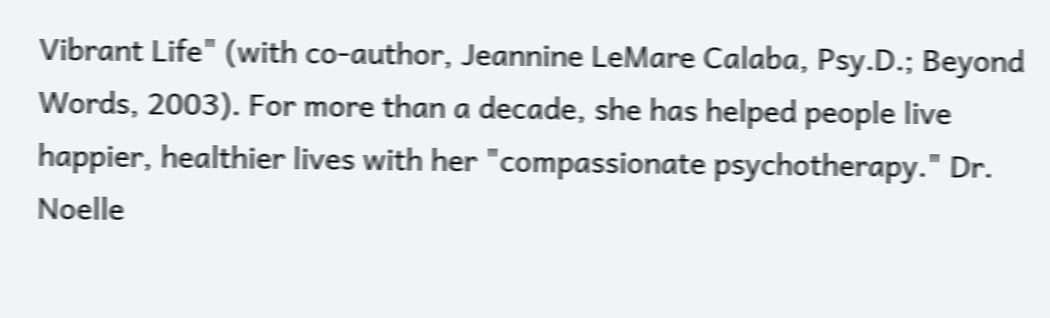Vibrant Life" (with co-author, Jeannine LeMare Calaba, Psy.D.; Beyond Words, 2003). For more than a decade, she has helped people live happier, healthier lives with her "compassionate psychotherapy." Dr. Noelle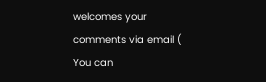welcomes your comments via email ( You can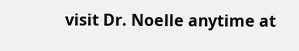visit Dr. Noelle anytime at